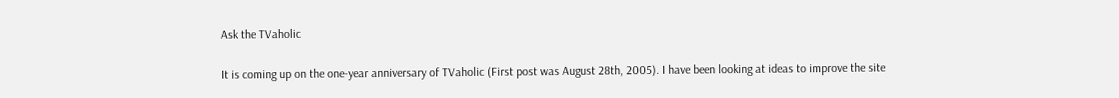Ask the TVaholic

It is coming up on the one-year anniversary of TVaholic (First post was August 28th, 2005). I have been looking at ideas to improve the site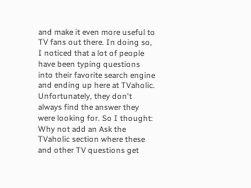and make it even more useful to TV fans out there. In doing so, I noticed that a lot of people have been typing questions into their favorite search engine and ending up here at TVaholic. Unfortunately, they don't always find the answer they were looking for. So I thought: Why not add an Ask the TVaholic section where these and other TV questions get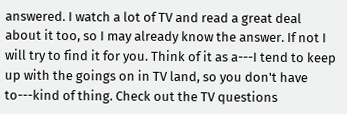answered. I watch a lot of TV and read a great deal about it too, so I may already know the answer. If not I will try to find it for you. Think of it as a---I tend to keep up with the goings on in TV land, so you don't have to---kind of thing. Check out the TV questions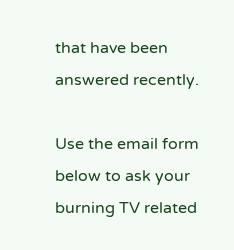that have been answered recently.

Use the email form below to ask your burning TV related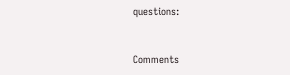questions:


Comments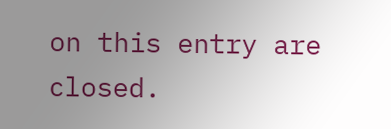on this entry are closed.